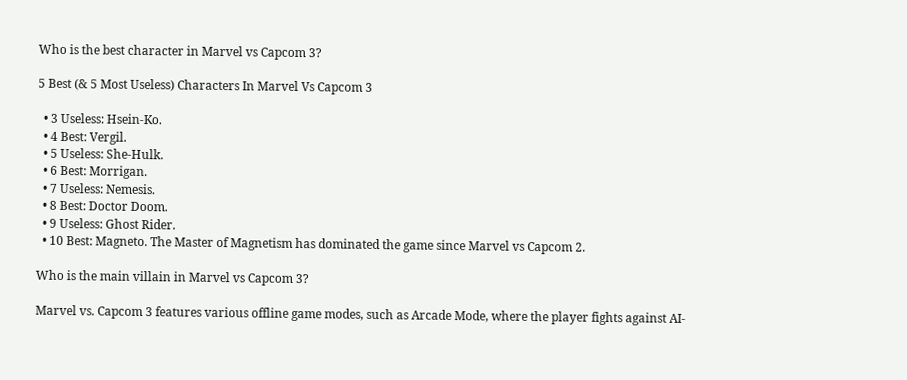Who is the best character in Marvel vs Capcom 3?

5 Best (& 5 Most Useless) Characters In Marvel Vs Capcom 3

  • 3 Useless: Hsein-Ko.
  • 4 Best: Vergil.
  • 5 Useless: She-Hulk.
  • 6 Best: Morrigan.
  • 7 Useless: Nemesis.
  • 8 Best: Doctor Doom.
  • 9 Useless: Ghost Rider.
  • 10 Best: Magneto. The Master of Magnetism has dominated the game since Marvel vs Capcom 2.

Who is the main villain in Marvel vs Capcom 3?

Marvel vs. Capcom 3 features various offline game modes, such as Arcade Mode, where the player fights against AI-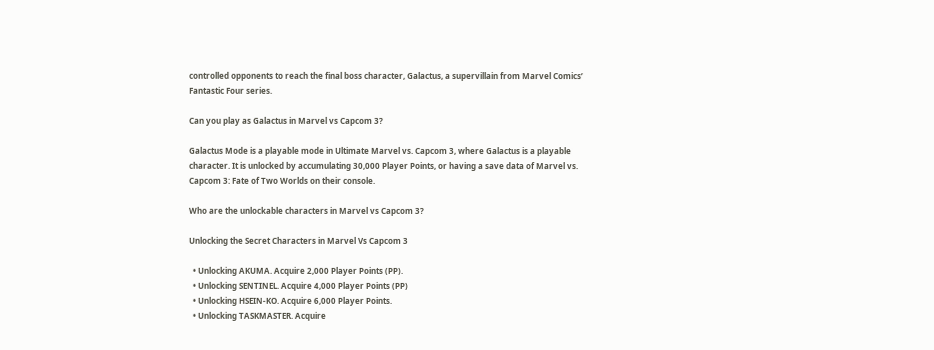controlled opponents to reach the final boss character, Galactus, a supervillain from Marvel Comics’ Fantastic Four series.

Can you play as Galactus in Marvel vs Capcom 3?

Galactus Mode is a playable mode in Ultimate Marvel vs. Capcom 3, where Galactus is a playable character. It is unlocked by accumulating 30,000 Player Points, or having a save data of Marvel vs. Capcom 3: Fate of Two Worlds on their console.

Who are the unlockable characters in Marvel vs Capcom 3?

Unlocking the Secret Characters in Marvel Vs Capcom 3

  • Unlocking AKUMA. Acquire 2,000 Player Points (PP).
  • Unlocking SENTINEL. Acquire 4,000 Player Points (PP)
  • Unlocking HSEIN-KO. Acquire 6,000 Player Points.
  • Unlocking TASKMASTER. Acquire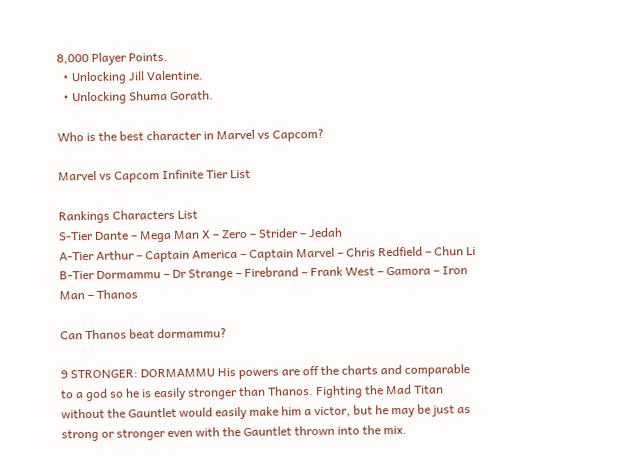8,000 Player Points.
  • Unlocking Jill Valentine.
  • Unlocking Shuma Gorath.

Who is the best character in Marvel vs Capcom?

Marvel vs Capcom Infinite Tier List

Rankings Characters List
S-Tier Dante – Mega Man X – Zero – Strider – Jedah
A-Tier Arthur – Captain America – Captain Marvel – Chris Redfield – Chun Li
B-Tier Dormammu – Dr Strange – Firebrand – Frank West – Gamora – Iron Man – Thanos

Can Thanos beat dormammu?

9 STRONGER: DORMAMMU His powers are off the charts and comparable to a god so he is easily stronger than Thanos. Fighting the Mad Titan without the Gauntlet would easily make him a victor, but he may be just as strong or stronger even with the Gauntlet thrown into the mix.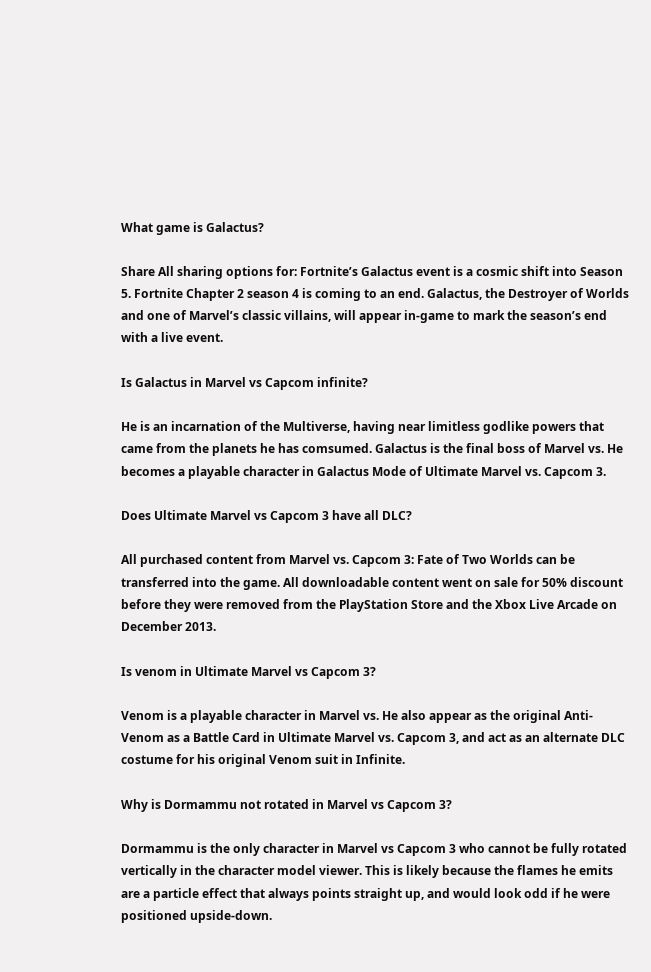What game is Galactus?

Share All sharing options for: Fortnite’s Galactus event is a cosmic shift into Season 5. Fortnite Chapter 2 season 4 is coming to an end. Galactus, the Destroyer of Worlds and one of Marvel’s classic villains, will appear in-game to mark the season’s end with a live event.

Is Galactus in Marvel vs Capcom infinite?

He is an incarnation of the Multiverse, having near limitless godlike powers that came from the planets he has comsumed. Galactus is the final boss of Marvel vs. He becomes a playable character in Galactus Mode of Ultimate Marvel vs. Capcom 3.

Does Ultimate Marvel vs Capcom 3 have all DLC?

All purchased content from Marvel vs. Capcom 3: Fate of Two Worlds can be transferred into the game. All downloadable content went on sale for 50% discount before they were removed from the PlayStation Store and the Xbox Live Arcade on December 2013.

Is venom in Ultimate Marvel vs Capcom 3?

Venom is a playable character in Marvel vs. He also appear as the original Anti-Venom as a Battle Card in Ultimate Marvel vs. Capcom 3, and act as an alternate DLC costume for his original Venom suit in Infinite.

Why is Dormammu not rotated in Marvel vs Capcom 3?

Dormammu is the only character in Marvel vs Capcom 3 who cannot be fully rotated vertically in the character model viewer. This is likely because the flames he emits are a particle effect that always points straight up, and would look odd if he were positioned upside-down.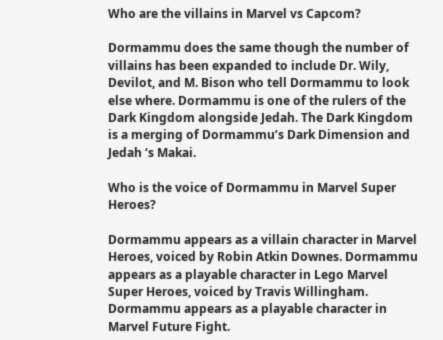Who are the villains in Marvel vs Capcom?

Dormammu does the same though the number of villains has been expanded to include Dr. Wily, Devilot, and M. Bison who tell Dormammu to look else where. Dormammu is one of the rulers of the Dark Kingdom alongside Jedah. The Dark Kingdom is a merging of Dormammu’s Dark Dimension and Jedah ‘s Makai.

Who is the voice of Dormammu in Marvel Super Heroes?

Dormammu appears as a villain character in Marvel Heroes, voiced by Robin Atkin Downes. Dormammu appears as a playable character in Lego Marvel Super Heroes, voiced by Travis Willingham. Dormammu appears as a playable character in Marvel Future Fight.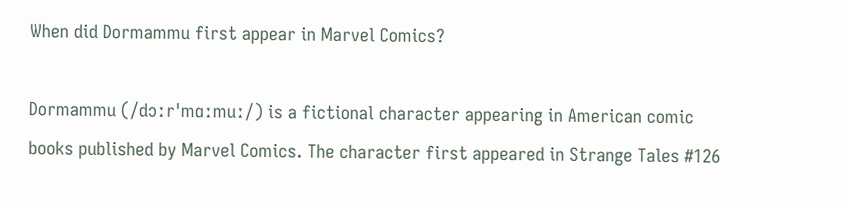When did Dormammu first appear in Marvel Comics?

Dormammu (/dɔːrˈmɑːmuː/) is a fictional character appearing in American comic books published by Marvel Comics. The character first appeared in Strange Tales #126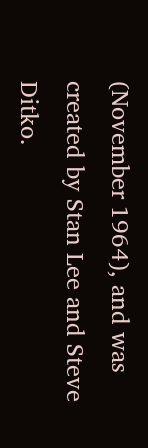(November 1964), and was created by Stan Lee and Steve Ditko.